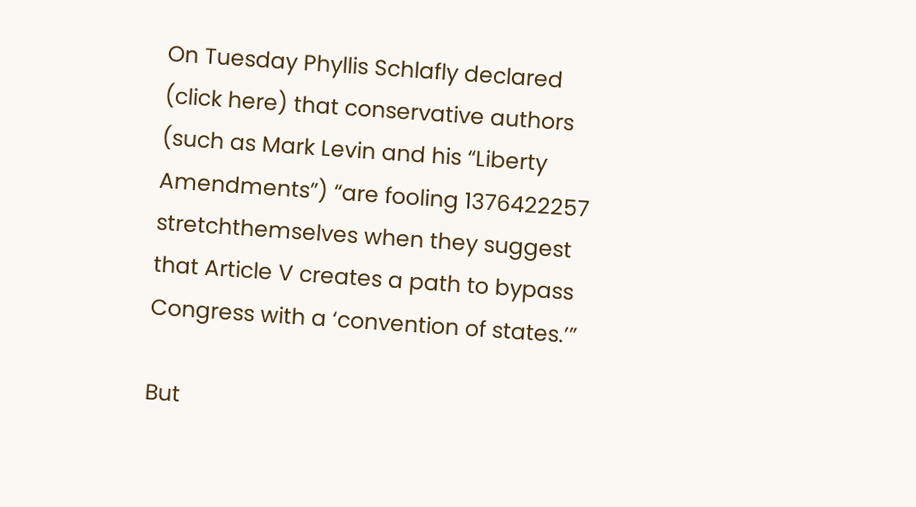On Tuesday Phyllis Schlafly declared (click here) that conservative authors (such as Mark Levin and his “Liberty Amendments”) “are fooling 1376422257 stretchthemselves when they suggest that Article V creates a path to bypass Congress with a ‘convention of states.’”

But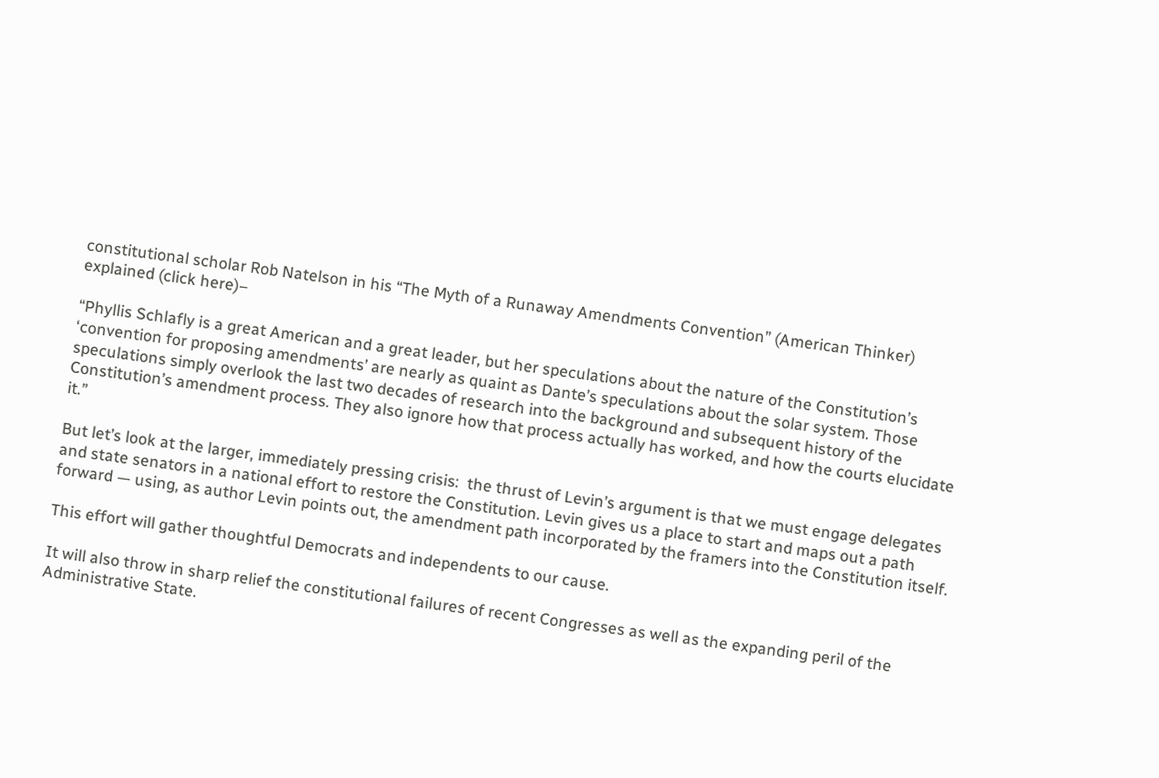constitutional scholar Rob Natelson in his “The Myth of a Runaway Amendments Convention” (American Thinker) explained (click here)–

“Phyllis Schlafly is a great American and a great leader, but her speculations about the nature of the Constitution’s ‘convention for proposing amendments’ are nearly as quaint as Dante’s speculations about the solar system. Those speculations simply overlook the last two decades of research into the background and subsequent history of the Constitution’s amendment process. They also ignore how that process actually has worked, and how the courts elucidate it.”

But let’s look at the larger, immediately pressing crisis:  the thrust of Levin’s argument is that we must engage delegates and state senators in a national effort to restore the Constitution. Levin gives us a place to start and maps out a path forward — using, as author Levin points out, the amendment path incorporated by the framers into the Constitution itself.

This effort will gather thoughtful Democrats and independents to our cause.

It will also throw in sharp relief the constitutional failures of recent Congresses as well as the expanding peril of the Administrative State.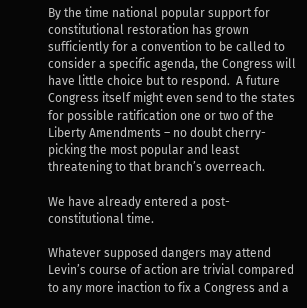By the time national popular support for constitutional restoration has grown sufficiently for a convention to be called to consider a specific agenda, the Congress will have little choice but to respond.  A future Congress itself might even send to the states for possible ratification one or two of the Liberty Amendments – no doubt cherry-picking the most popular and least threatening to that branch’s overreach.

We have already entered a post-constitutional time.

Whatever supposed dangers may attend Levin’s course of action are trivial compared to any more inaction to fix a Congress and a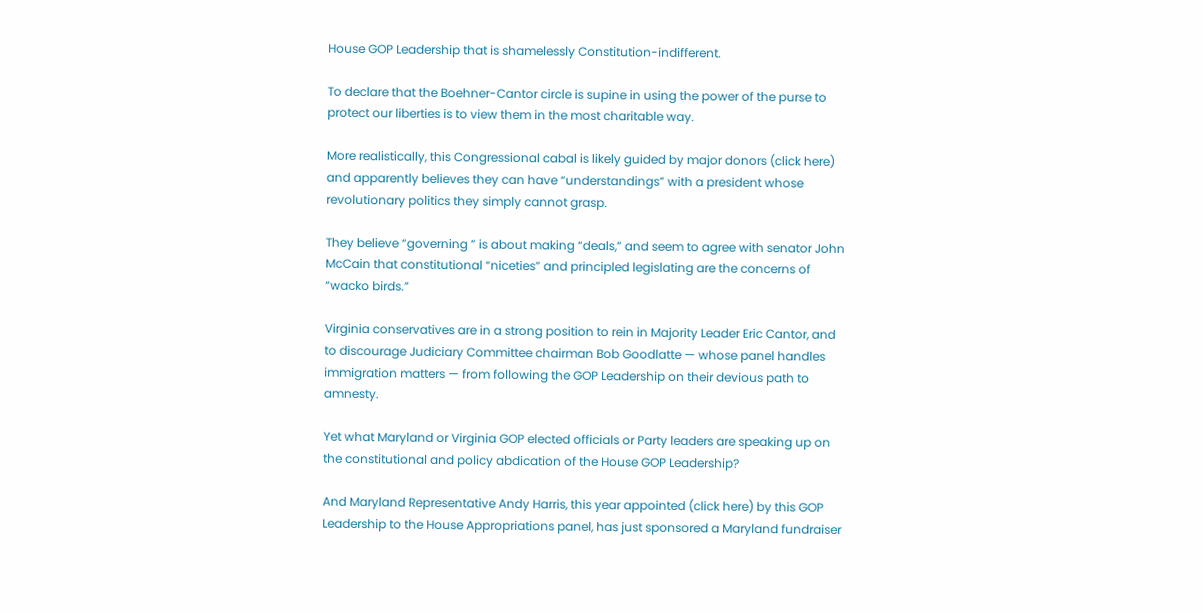House GOP Leadership that is shamelessly Constitution-indifferent.

To declare that the Boehner-Cantor circle is supine in using the power of the purse to protect our liberties is to view them in the most charitable way.

More realistically, this Congressional cabal is likely guided by major donors (click here) and apparently believes they can have “understandings” with a president whose revolutionary politics they simply cannot grasp.

They believe “governing ” is about making “deals,” and seem to agree with senator John McCain that constitutional “niceties” and principled legislating are the concerns of “wacko birds.”

Virginia conservatives are in a strong position to rein in Majority Leader Eric Cantor, and to discourage Judiciary Committee chairman Bob Goodlatte — whose panel handles immigration matters — from following the GOP Leadership on their devious path to amnesty.

Yet what Maryland or Virginia GOP elected officials or Party leaders are speaking up on the constitutional and policy abdication of the House GOP Leadership?

And Maryland Representative Andy Harris, this year appointed (click here) by this GOP Leadership to the House Appropriations panel, has just sponsored a Maryland fundraiser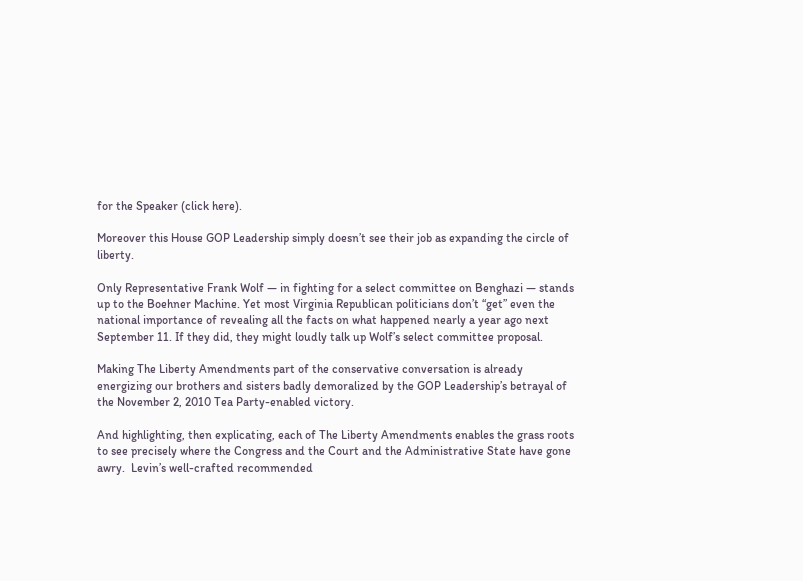for the Speaker (click here).

Moreover this House GOP Leadership simply doesn’t see their job as expanding the circle of liberty.

Only Representative Frank Wolf — in fighting for a select committee on Benghazi — stands up to the Boehner Machine. Yet most Virginia Republican politicians don’t “get” even the national importance of revealing all the facts on what happened nearly a year ago next September 11. If they did, they might loudly talk up Wolf’s select committee proposal.

Making The Liberty Amendments part of the conservative conversation is already energizing our brothers and sisters badly demoralized by the GOP Leadership’s betrayal of the November 2, 2010 Tea Party-enabled victory.

And highlighting, then explicating, each of The Liberty Amendments enables the grass roots to see precisely where the Congress and the Court and the Administrative State have gone awry.  Levin’s well-crafted recommended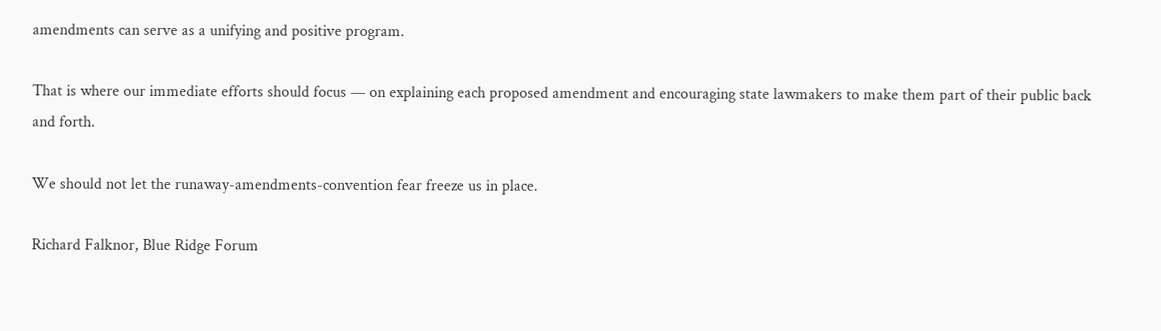amendments can serve as a unifying and positive program.

That is where our immediate efforts should focus — on explaining each proposed amendment and encouraging state lawmakers to make them part of their public back and forth.

We should not let the runaway-amendments-convention fear freeze us in place.

Richard Falknor, Blue Ridge Forum